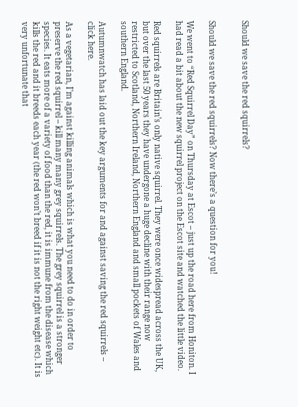Should we save the red squirrels?


Should we save the red squirrels? Now there’s a question for you!

We went to “Red Squirrel Day” on Thursday at Escot – just up the road here from Honiton. I had read a bit about the new squirrel project on the Escot site and watched the little video.

Red squirrels are Britain’s only native squirrel. They were once widespread across the UK, but over the last 50 years they have undergone a huge decline with their range now restricted to Scotland, Northern Ireland, Northern England and small pockets of Wales and southern England.

Autumnwatch has laid out the key arguments for and against saving the red squirrels – click here.

As a vegetarian, I’m against killing animals which is what you need to do in order to preserve the red squirrel – kill many many grey squirrels. The grey squirrel is a stronger species. It eats more of a variety of food than the red, it is immune from the disease which kills the red and it breeds each year (the red won’t breed if it is not the right weight etc). It is very unfortunate that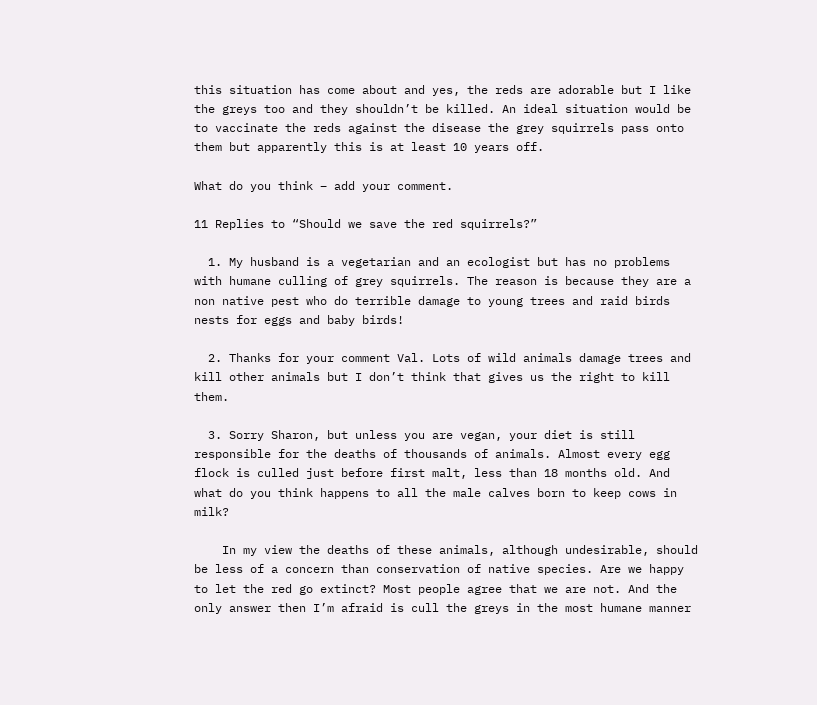this situation has come about and yes, the reds are adorable but I like the greys too and they shouldn’t be killed. An ideal situation would be to vaccinate the reds against the disease the grey squirrels pass onto them but apparently this is at least 10 years off.

What do you think – add your comment.

11 Replies to “Should we save the red squirrels?”

  1. My husband is a vegetarian and an ecologist but has no problems with humane culling of grey squirrels. The reason is because they are a non native pest who do terrible damage to young trees and raid birds nests for eggs and baby birds!

  2. Thanks for your comment Val. Lots of wild animals damage trees and kill other animals but I don’t think that gives us the right to kill them.

  3. Sorry Sharon, but unless you are vegan, your diet is still responsible for the deaths of thousands of animals. Almost every egg flock is culled just before first malt, less than 18 months old. And what do you think happens to all the male calves born to keep cows in milk?

    In my view the deaths of these animals, although undesirable, should be less of a concern than conservation of native species. Are we happy to let the red go extinct? Most people agree that we are not. And the only answer then I’m afraid is cull the greys in the most humane manner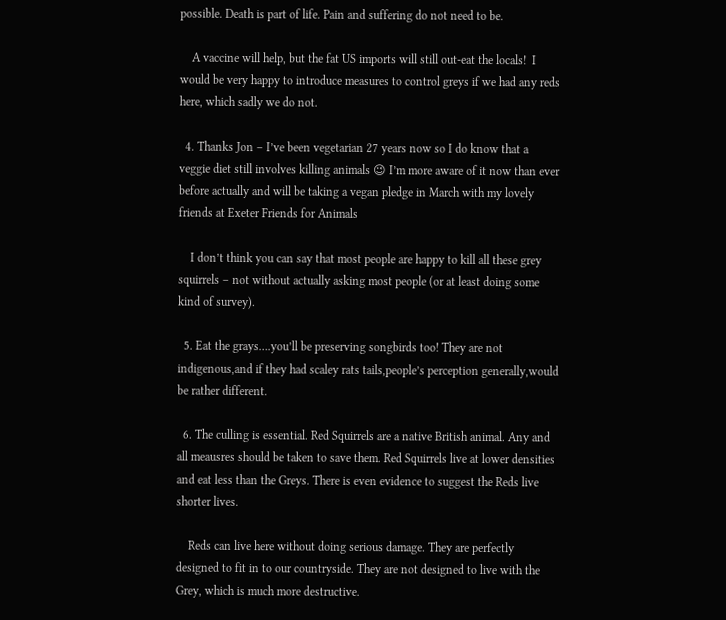possible. Death is part of life. Pain and suffering do not need to be.

    A vaccine will help, but the fat US imports will still out-eat the locals!  I would be very happy to introduce measures to control greys if we had any reds here, which sadly we do not.

  4. Thanks Jon – I’ve been vegetarian 27 years now so I do know that a veggie diet still involves killing animals 😉 I’m more aware of it now than ever before actually and will be taking a vegan pledge in March with my lovely friends at Exeter Friends for Animals

    I don’t think you can say that most people are happy to kill all these grey squirrels – not without actually asking most people (or at least doing some kind of survey).

  5. Eat the grays….you’ll be preserving songbirds too! They are not indigenous,and if they had scaley rats tails,people’s perception generally,would be rather different.

  6. The culling is essential. Red Squirrels are a native British animal. Any and all meausres should be taken to save them. Red Squirrels live at lower densities and eat less than the Greys. There is even evidence to suggest the Reds live shorter lives.

    Reds can live here without doing serious damage. They are perfectly designed to fit in to our countryside. They are not designed to live with the Grey, which is much more destructive.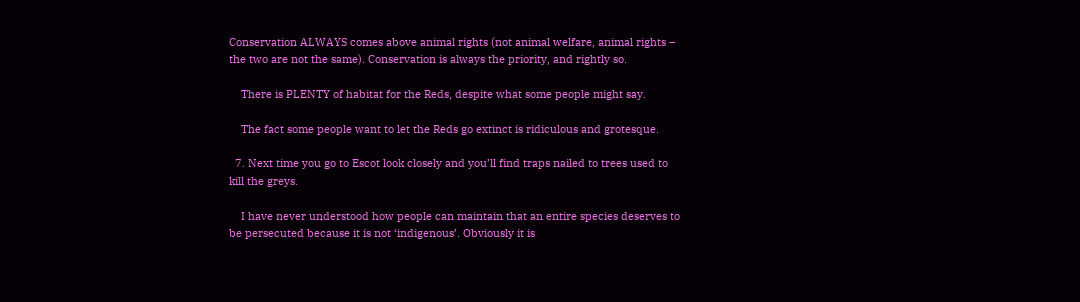Conservation ALWAYS comes above animal rights (not animal welfare, animal rights – the two are not the same). Conservation is always the priority, and rightly so.

    There is PLENTY of habitat for the Reds, despite what some people might say.

    The fact some people want to let the Reds go extinct is ridiculous and grotesque.

  7. Next time you go to Escot look closely and you’ll find traps nailed to trees used to kill the greys.

    I have never understood how people can maintain that an entire species deserves to be persecuted because it is not ‘indigenous’. Obviously it is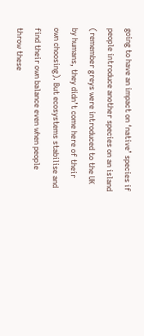going to have an impact on ‘native’ species if people introduce another species on an island (remember greys were introduced to the UK by humans, they didn’t come here of their own choosing). But ecosystems stabilise and find their own balance even when people throw these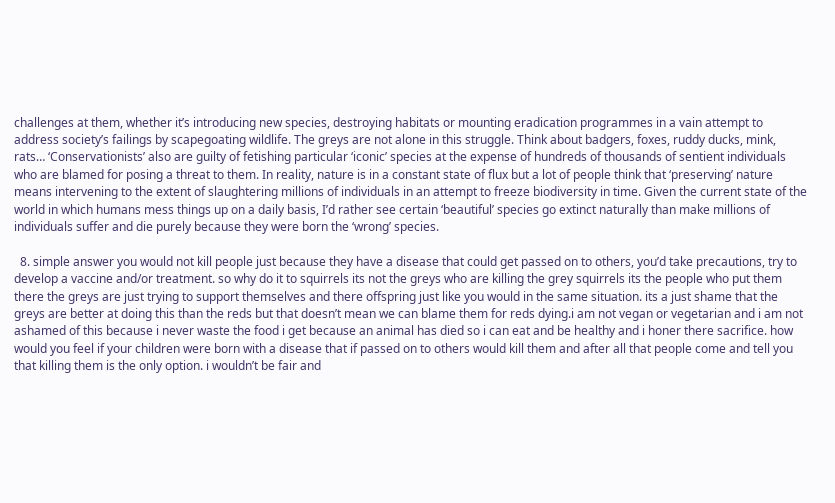challenges at them, whether it’s introducing new species, destroying habitats or mounting eradication programmes in a vain attempt to address society’s failings by scapegoating wildlife. The greys are not alone in this struggle. Think about badgers, foxes, ruddy ducks, mink, rats… ‘Conservationists’ also are guilty of fetishing particular ‘iconic’ species at the expense of hundreds of thousands of sentient individuals who are blamed for posing a threat to them. In reality, nature is in a constant state of flux but a lot of people think that ‘preserving’ nature means intervening to the extent of slaughtering millions of individuals in an attempt to freeze biodiversity in time. Given the current state of the world in which humans mess things up on a daily basis, I’d rather see certain ‘beautiful’ species go extinct naturally than make millions of individuals suffer and die purely because they were born the ‘wrong’ species.

  8. simple answer you would not kill people just because they have a disease that could get passed on to others, you’d take precautions, try to develop a vaccine and/or treatment. so why do it to squirrels its not the greys who are killing the grey squirrels its the people who put them there the greys are just trying to support themselves and there offspring just like you would in the same situation. its a just shame that the greys are better at doing this than the reds but that doesn’t mean we can blame them for reds dying.i am not vegan or vegetarian and i am not ashamed of this because i never waste the food i get because an animal has died so i can eat and be healthy and i honer there sacrifice. how would you feel if your children were born with a disease that if passed on to others would kill them and after all that people come and tell you that killing them is the only option. i wouldn’t be fair and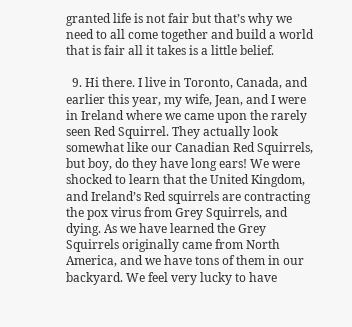granted life is not fair but that’s why we need to all come together and build a world that is fair all it takes is a little belief.

  9. Hi there. I live in Toronto, Canada, and earlier this year, my wife, Jean, and I were in Ireland where we came upon the rarely seen Red Squirrel. They actually look somewhat like our Canadian Red Squirrels, but boy, do they have long ears! We were shocked to learn that the United Kingdom, and Ireland’s Red squirrels are contracting the pox virus from Grey Squirrels, and dying. As we have learned the Grey Squirrels originally came from North America, and we have tons of them in our backyard. We feel very lucky to have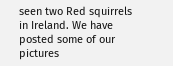seen two Red squirrels in Ireland. We have posted some of our pictures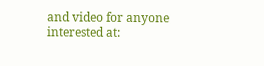and video for anyone interested at: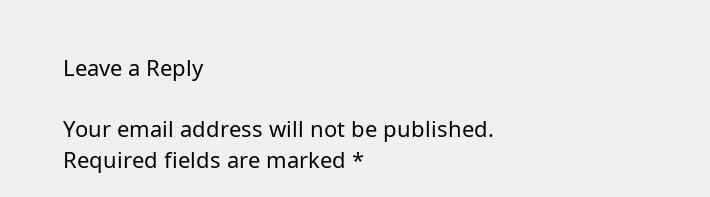Leave a Reply

Your email address will not be published. Required fields are marked *